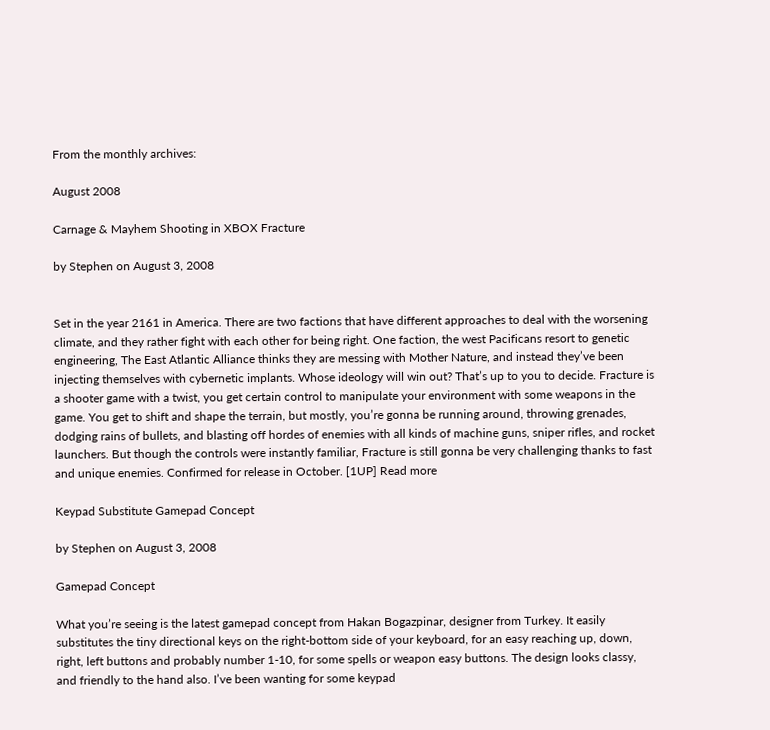From the monthly archives:

August 2008

Carnage & Mayhem Shooting in XBOX Fracture

by Stephen on August 3, 2008


Set in the year 2161 in America. There are two factions that have different approaches to deal with the worsening climate, and they rather fight with each other for being right. One faction, the west Pacificans resort to genetic engineering, The East Atlantic Alliance thinks they are messing with Mother Nature, and instead they’ve been injecting themselves with cybernetic implants. Whose ideology will win out? That’s up to you to decide. Fracture is a shooter game with a twist, you get certain control to manipulate your environment with some weapons in the game. You get to shift and shape the terrain, but mostly, you’re gonna be running around, throwing grenades, dodging rains of bullets, and blasting off hordes of enemies with all kinds of machine guns, sniper rifles, and rocket launchers. But though the controls were instantly familiar, Fracture is still gonna be very challenging thanks to fast and unique enemies. Confirmed for release in October. [1UP] Read more

Keypad Substitute Gamepad Concept

by Stephen on August 3, 2008

Gamepad Concept

What you’re seeing is the latest gamepad concept from Hakan Bogazpinar, designer from Turkey. It easily substitutes the tiny directional keys on the right-bottom side of your keyboard, for an easy reaching up, down, right, left buttons and probably number 1-10, for some spells or weapon easy buttons. The design looks classy, and friendly to the hand also. I’ve been wanting for some keypad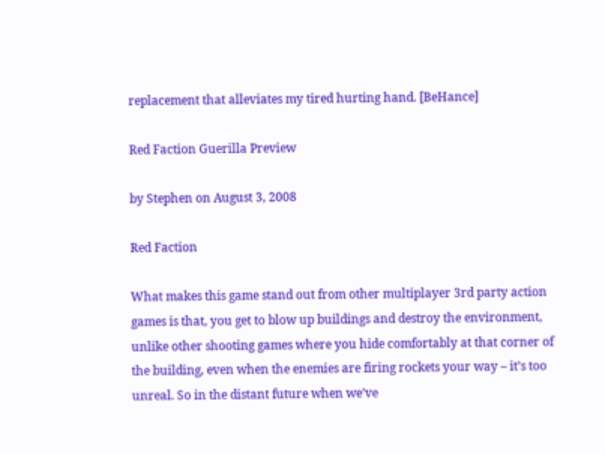replacement that alleviates my tired hurting hand. [BeHance]

Red Faction Guerilla Preview

by Stephen on August 3, 2008

Red Faction

What makes this game stand out from other multiplayer 3rd party action games is that, you get to blow up buildings and destroy the environment, unlike other shooting games where you hide comfortably at that corner of the building, even when the enemies are firing rockets your way – it’s too unreal. So in the distant future when we’ve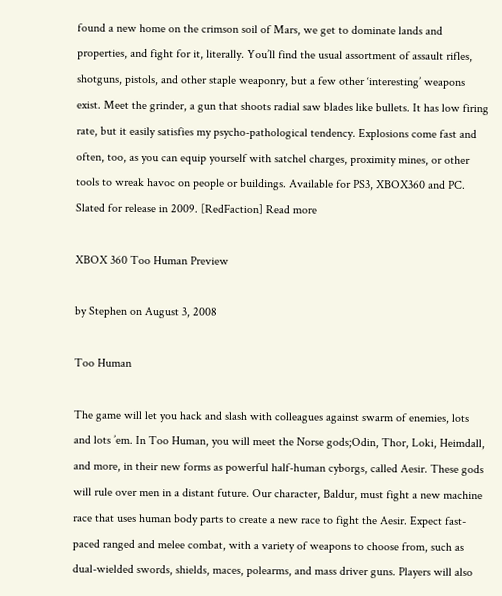found a new home on the crimson soil of Mars, we get to dominate lands and properties, and fight for it, literally. You’ll find the usual assortment of assault rifles, shotguns, pistols, and other staple weaponry, but a few other ‘interesting’ weapons exist. Meet the grinder, a gun that shoots radial saw blades like bullets. It has low firing rate, but it easily satisfies my psycho-pathological tendency. Explosions come fast and often, too, as you can equip yourself with satchel charges, proximity mines, or other tools to wreak havoc on people or buildings. Available for PS3, XBOX360 and PC. Slated for release in 2009. [RedFaction] Read more

XBOX 360 Too Human Preview

by Stephen on August 3, 2008

Too Human

The game will let you hack and slash with colleagues against swarm of enemies, lots and lots ’em. In Too Human, you will meet the Norse gods;Odin, Thor, Loki, Heimdall, and more, in their new forms as powerful half-human cyborgs, called Aesir. These gods will rule over men in a distant future. Our character, Baldur, must fight a new machine race that uses human body parts to create a new race to fight the Aesir. Expect fast-paced ranged and melee combat, with a variety of weapons to choose from, such as dual-wielded swords, shields, maces, polearms, and mass driver guns. Players will also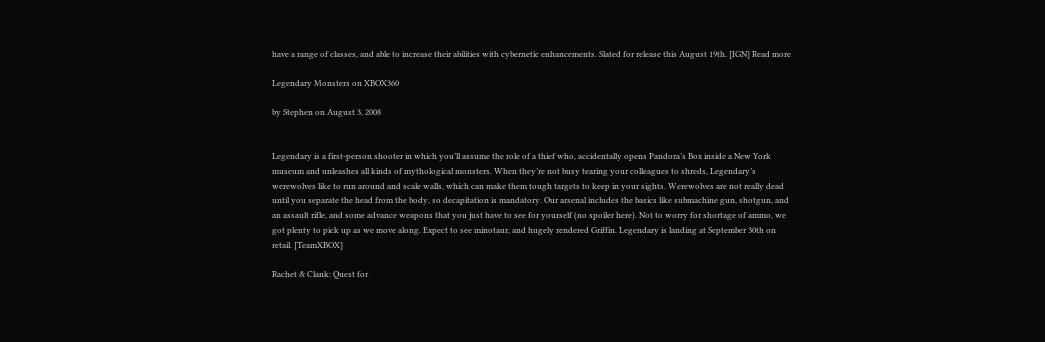have a range of classes, and able to increase their abilities with cybernetic enhancements. Slated for release this August 19th. [IGN] Read more

Legendary Monsters on XBOX360

by Stephen on August 3, 2008


Legendary is a first-person shooter in which you’ll assume the role of a thief who, accidentally opens Pandora’s Box inside a New York museum and unleashes all kinds of mythological monsters. When they’re not busy tearing your colleagues to shreds, Legendary’s werewolves like to run around and scale walls, which can make them tough targets to keep in your sights. Werewolves are not really dead until you separate the head from the body, so decapitation is mandatory. Our arsenal includes the basics like submachine gun, shotgun, and an assault rifle, and some advance weapons that you just have to see for yourself (no spoiler here). Not to worry for shortage of ammo, we got plenty to pick up as we move along. Expect to see minotaur, and hugely rendered Griffin. Legendary is landing at September 30th on retail. [TeamXBOX]

Rachet & Clank: Quest for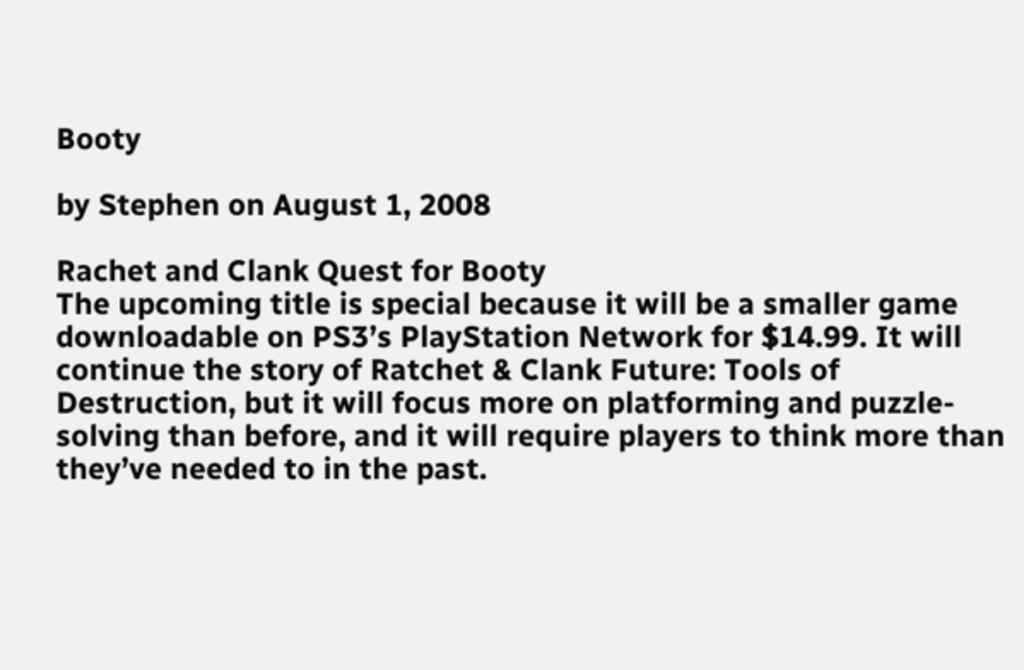Booty

by Stephen on August 1, 2008

Rachet and Clank Quest for Booty
The upcoming title is special because it will be a smaller game downloadable on PS3’s PlayStation Network for $14.99. It will continue the story of Ratchet & Clank Future: Tools of Destruction, but it will focus more on platforming and puzzle-solving than before, and it will require players to think more than they’ve needed to in the past.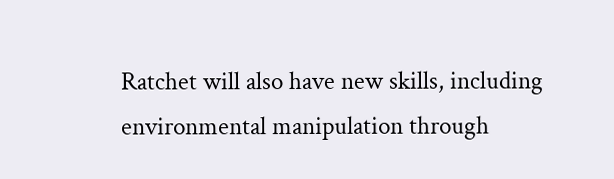Ratchet will also have new skills, including environmental manipulation through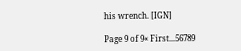his wrench. [IGN]

Page 9 of 9« First...56789